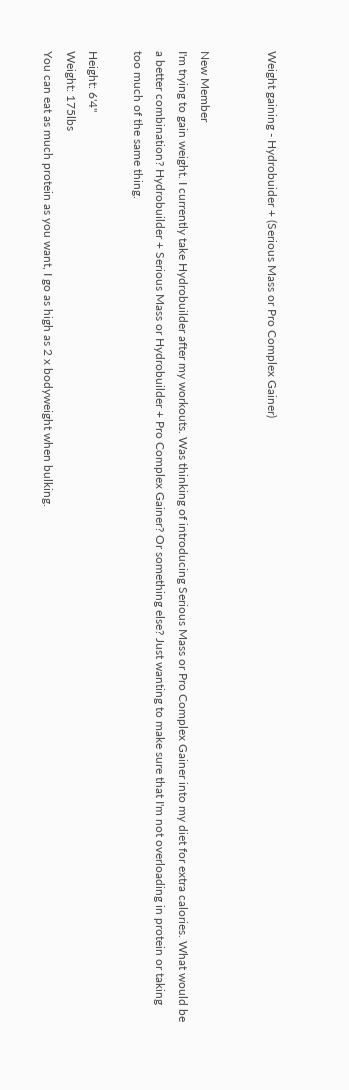Weight gaining - Hydrobuider + (Serious Mass or Pro Complex Gainer)


New Member
I'm trying to gain weight. I currently take Hydrobuilder after my workouts. Was thinking of introducing Serious Mass or Pro Complex Gainer into my diet for extra calories. What would be a better combination? Hydrobuilder + Serious Mass or Hydrobuilder + Pro Complex Gainer? Or something else? Just wanting to make sure that I'm not overloading in protein or taking too much of the same thing.

Height: 6'4"
Weight: 175lbs
You can eat as much protein as you want, I go as high as 2 x bodyweight when bulking.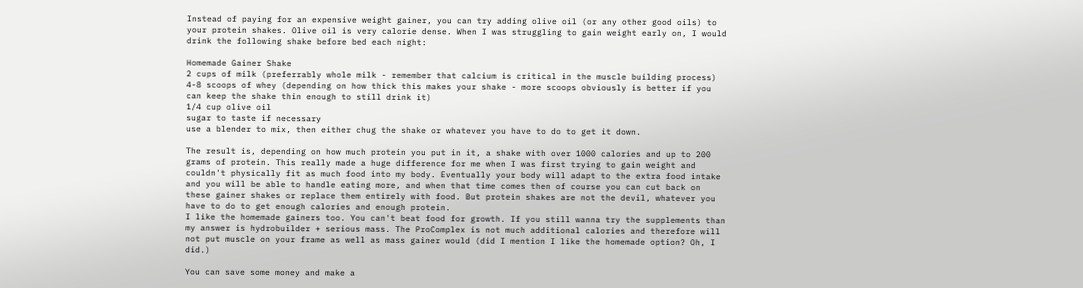Instead of paying for an expensive weight gainer, you can try adding olive oil (or any other good oils) to your protein shakes. Olive oil is very calorie dense. When I was struggling to gain weight early on, I would drink the following shake before bed each night:

Homemade Gainer Shake
2 cups of milk (preferrably whole milk - remember that calcium is critical in the muscle building process)
4-8 scoops of whey (depending on how thick this makes your shake - more scoops obviously is better if you can keep the shake thin enough to still drink it)
1/4 cup olive oil
sugar to taste if necessary
use a blender to mix, then either chug the shake or whatever you have to do to get it down.

The result is, depending on how much protein you put in it, a shake with over 1000 calories and up to 200 grams of protein. This really made a huge difference for me when I was first trying to gain weight and couldn't physically fit as much food into my body. Eventually your body will adapt to the extra food intake and you will be able to handle eating more, and when that time comes then of course you can cut back on these gainer shakes or replace them entirely with food. But protein shakes are not the devil, whatever you have to do to get enough calories and enough protein.
I like the homemade gainers too. You can't beat food for growth. If you still wanna try the supplements than my answer is hydrobuilder + serious mass. The ProComplex is not much additional calories and therefore will not put muscle on your frame as well as mass gainer would (did I mention I like the homemade option? Oh, I did.)

You can save some money and make a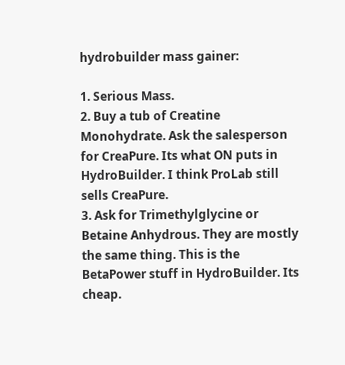hydrobuilder mass gainer:

1. Serious Mass.
2. Buy a tub of Creatine Monohydrate. Ask the salesperson for CreaPure. Its what ON puts in HydroBuilder. I think ProLab still sells CreaPure.
3. Ask for Trimethylglycine or Betaine Anhydrous. They are mostly the same thing. This is the BetaPower stuff in HydroBuilder. Its cheap.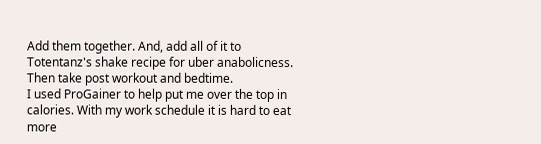Add them together. And, add all of it to Totentanz's shake recipe for uber anabolicness. Then take post workout and bedtime.
I used ProGainer to help put me over the top in calories. With my work schedule it is hard to eat more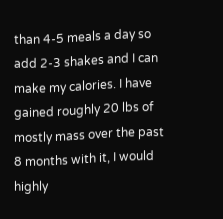than 4-5 meals a day so add 2-3 shakes and I can make my calories. I have gained roughly 20 lbs of mostly mass over the past 8 months with it, I would highly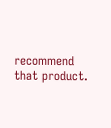recommend that product.